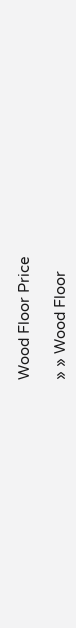Wood Floor Price

» » Wood Floor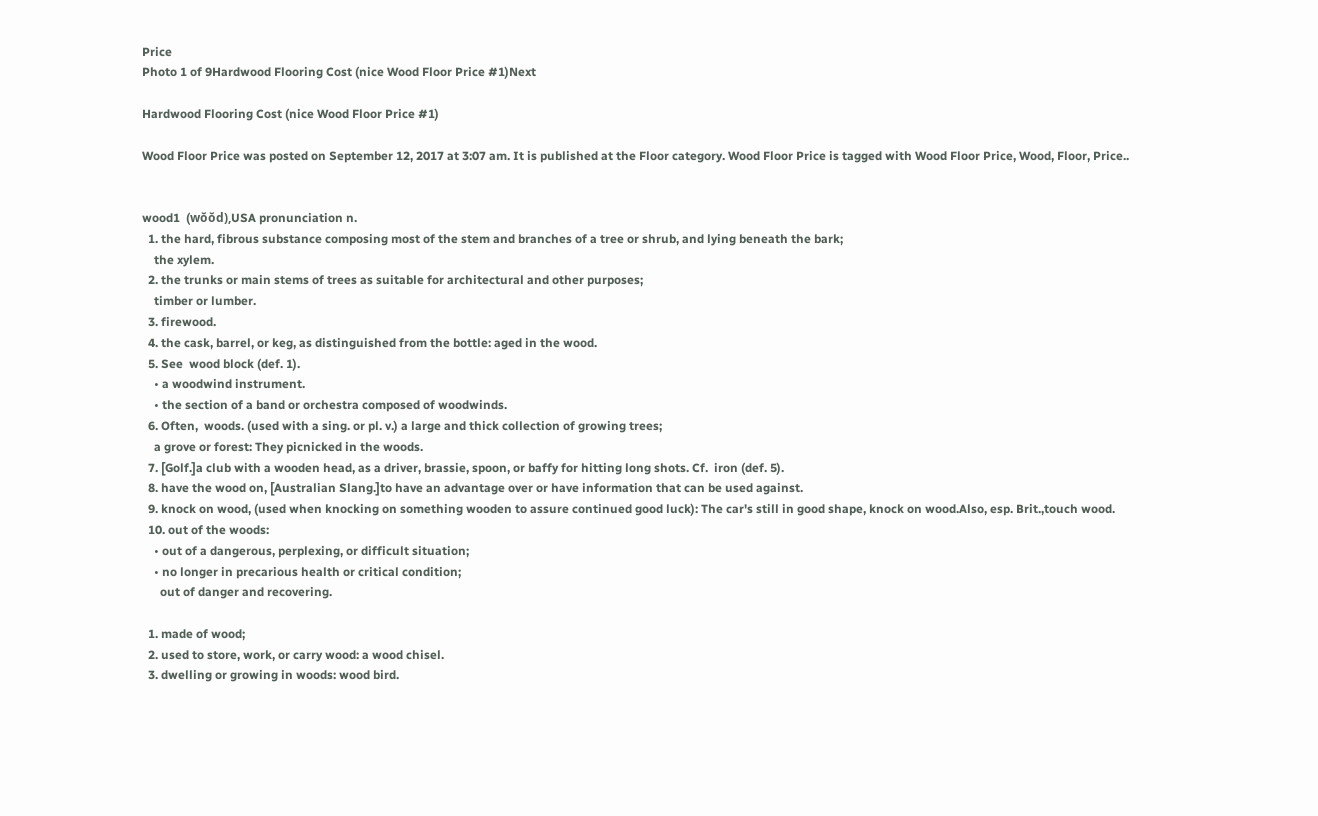Price
Photo 1 of 9Hardwood Flooring Cost (nice Wood Floor Price #1)Next

Hardwood Flooring Cost (nice Wood Floor Price #1)

Wood Floor Price was posted on September 12, 2017 at 3:07 am. It is published at the Floor category. Wood Floor Price is tagged with Wood Floor Price, Wood, Floor, Price..


wood1  (wŏŏd),USA pronunciation n.
  1. the hard, fibrous substance composing most of the stem and branches of a tree or shrub, and lying beneath the bark;
    the xylem.
  2. the trunks or main stems of trees as suitable for architectural and other purposes;
    timber or lumber.
  3. firewood.
  4. the cask, barrel, or keg, as distinguished from the bottle: aged in the wood.
  5. See  wood block (def. 1).
    • a woodwind instrument.
    • the section of a band or orchestra composed of woodwinds.
  6. Often,  woods. (used with a sing. or pl. v.) a large and thick collection of growing trees;
    a grove or forest: They picnicked in the woods.
  7. [Golf.]a club with a wooden head, as a driver, brassie, spoon, or baffy for hitting long shots. Cf.  iron (def. 5).
  8. have the wood on, [Australian Slang.]to have an advantage over or have information that can be used against.
  9. knock on wood, (used when knocking on something wooden to assure continued good luck): The car's still in good shape, knock on wood.Also, esp. Brit.,touch wood.
  10. out of the woods:
    • out of a dangerous, perplexing, or difficult situation;
    • no longer in precarious health or critical condition;
      out of danger and recovering.

  1. made of wood;
  2. used to store, work, or carry wood: a wood chisel.
  3. dwelling or growing in woods: wood bird.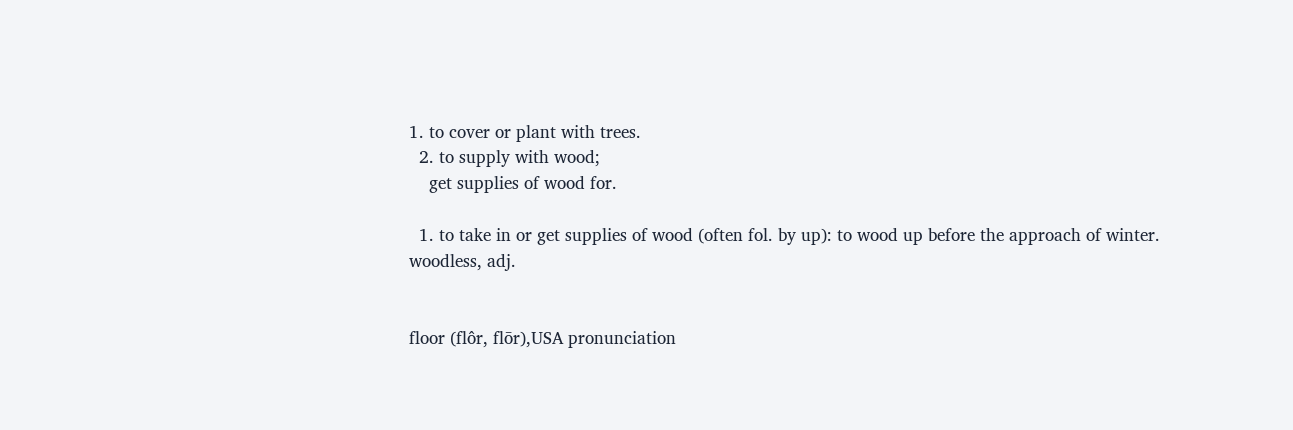1. to cover or plant with trees.
  2. to supply with wood;
    get supplies of wood for.

  1. to take in or get supplies of wood (often fol. by up): to wood up before the approach of winter.
woodless, adj.


floor (flôr, flōr),USA pronunciation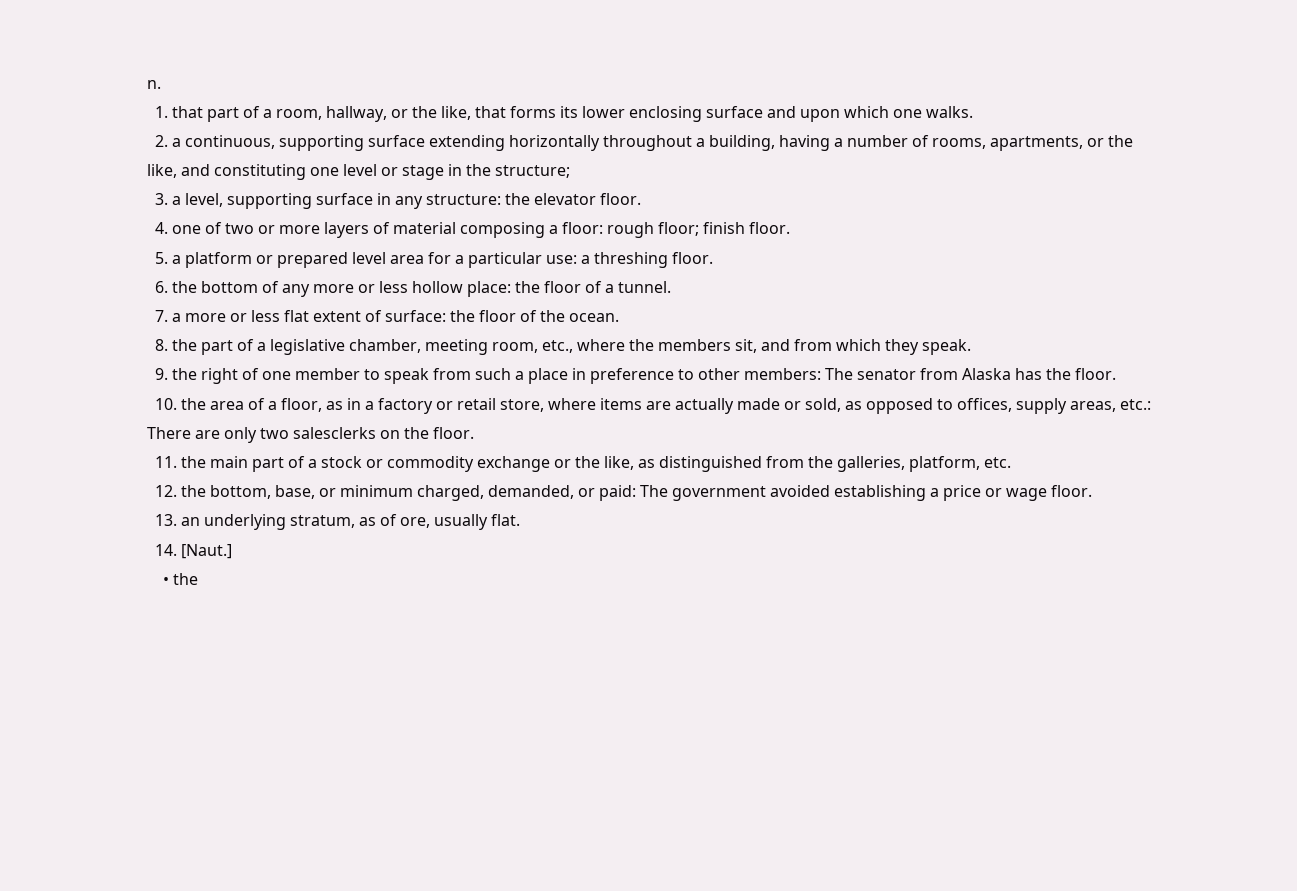n.
  1. that part of a room, hallway, or the like, that forms its lower enclosing surface and upon which one walks.
  2. a continuous, supporting surface extending horizontally throughout a building, having a number of rooms, apartments, or the like, and constituting one level or stage in the structure;
  3. a level, supporting surface in any structure: the elevator floor.
  4. one of two or more layers of material composing a floor: rough floor; finish floor.
  5. a platform or prepared level area for a particular use: a threshing floor.
  6. the bottom of any more or less hollow place: the floor of a tunnel.
  7. a more or less flat extent of surface: the floor of the ocean.
  8. the part of a legislative chamber, meeting room, etc., where the members sit, and from which they speak.
  9. the right of one member to speak from such a place in preference to other members: The senator from Alaska has the floor.
  10. the area of a floor, as in a factory or retail store, where items are actually made or sold, as opposed to offices, supply areas, etc.: There are only two salesclerks on the floor.
  11. the main part of a stock or commodity exchange or the like, as distinguished from the galleries, platform, etc.
  12. the bottom, base, or minimum charged, demanded, or paid: The government avoided establishing a price or wage floor.
  13. an underlying stratum, as of ore, usually flat.
  14. [Naut.]
    • the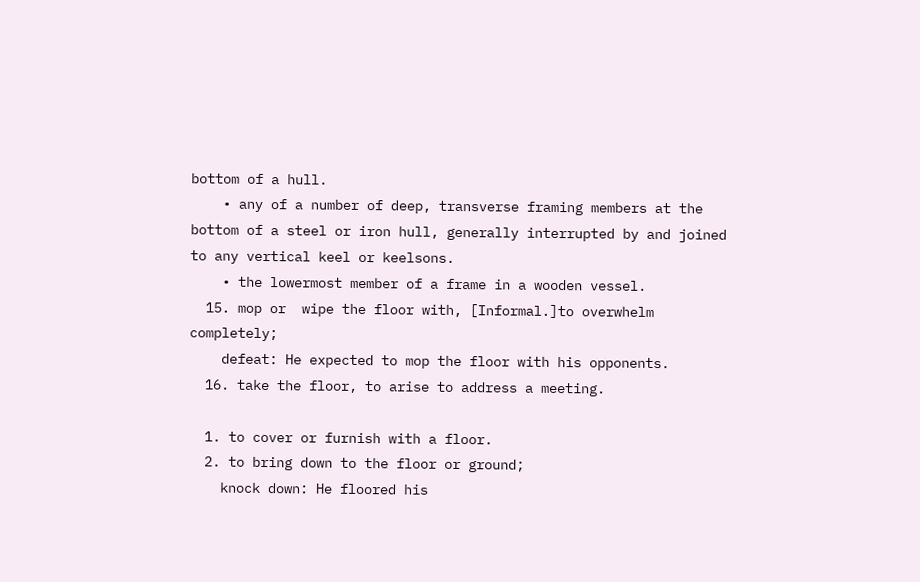bottom of a hull.
    • any of a number of deep, transverse framing members at the bottom of a steel or iron hull, generally interrupted by and joined to any vertical keel or keelsons.
    • the lowermost member of a frame in a wooden vessel.
  15. mop or  wipe the floor with, [Informal.]to overwhelm completely;
    defeat: He expected to mop the floor with his opponents.
  16. take the floor, to arise to address a meeting.

  1. to cover or furnish with a floor.
  2. to bring down to the floor or ground;
    knock down: He floored his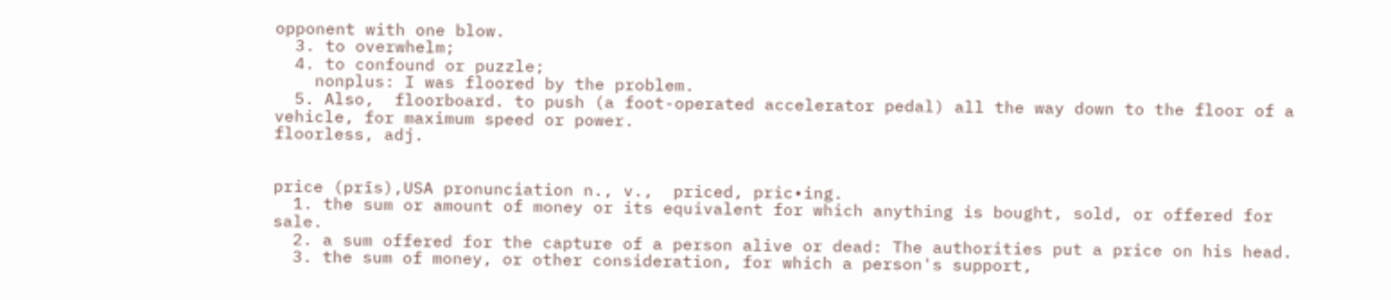opponent with one blow.
  3. to overwhelm;
  4. to confound or puzzle;
    nonplus: I was floored by the problem.
  5. Also,  floorboard. to push (a foot-operated accelerator pedal) all the way down to the floor of a vehicle, for maximum speed or power.
floorless, adj.


price (prīs),USA pronunciation n., v.,  priced, pric•ing.
  1. the sum or amount of money or its equivalent for which anything is bought, sold, or offered for sale.
  2. a sum offered for the capture of a person alive or dead: The authorities put a price on his head.
  3. the sum of money, or other consideration, for which a person's support,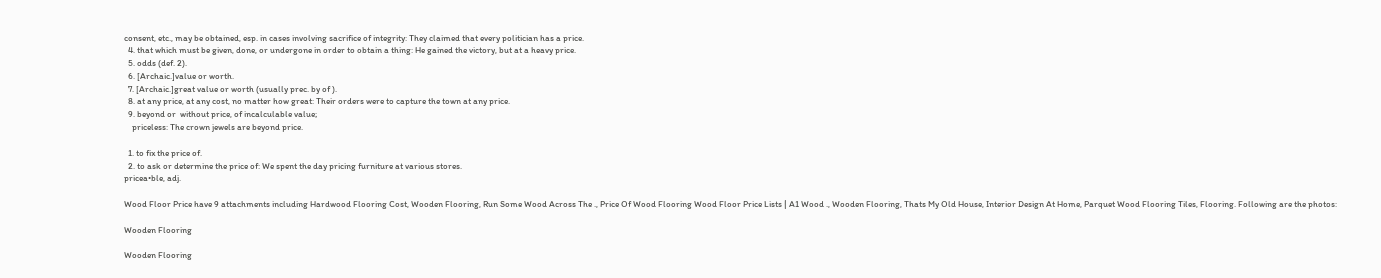consent, etc., may be obtained, esp. in cases involving sacrifice of integrity: They claimed that every politician has a price.
  4. that which must be given, done, or undergone in order to obtain a thing: He gained the victory, but at a heavy price.
  5. odds (def. 2).
  6. [Archaic.]value or worth.
  7. [Archaic.]great value or worth (usually prec. by of ).
  8. at any price, at any cost, no matter how great: Their orders were to capture the town at any price.
  9. beyond or  without price, of incalculable value;
    priceless: The crown jewels are beyond price.

  1. to fix the price of.
  2. to ask or determine the price of: We spent the day pricing furniture at various stores.
pricea•ble, adj.

Wood Floor Price have 9 attachments including Hardwood Flooring Cost, Wooden Flooring, Run Some Wood Across The ., Price Of Wood Flooring Wood Floor Price Lists | A1 Wood ., Wooden Flooring, Thats My Old House, Interior Design At Home, Parquet Wood Flooring Tiles, Flooring. Following are the photos:

Wooden Flooring

Wooden Flooring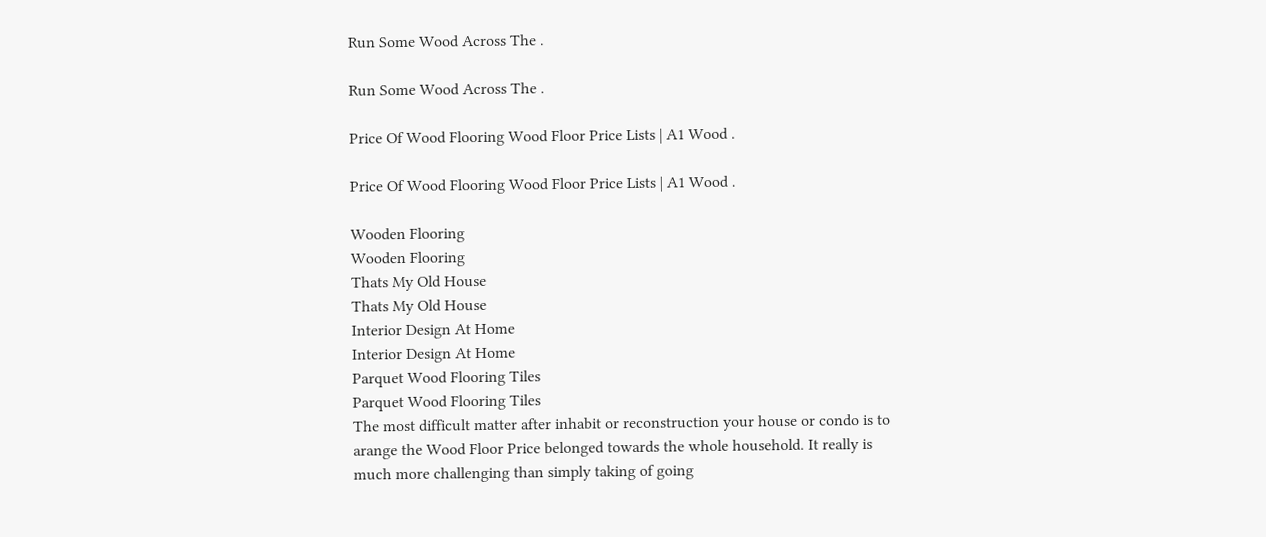Run Some Wood Across The .

Run Some Wood Across The .

Price Of Wood Flooring Wood Floor Price Lists | A1 Wood .

Price Of Wood Flooring Wood Floor Price Lists | A1 Wood .

Wooden Flooring
Wooden Flooring
Thats My Old House
Thats My Old House
Interior Design At Home
Interior Design At Home
Parquet Wood Flooring Tiles
Parquet Wood Flooring Tiles
The most difficult matter after inhabit or reconstruction your house or condo is to arange the Wood Floor Price belonged towards the whole household. It really is much more challenging than simply taking of going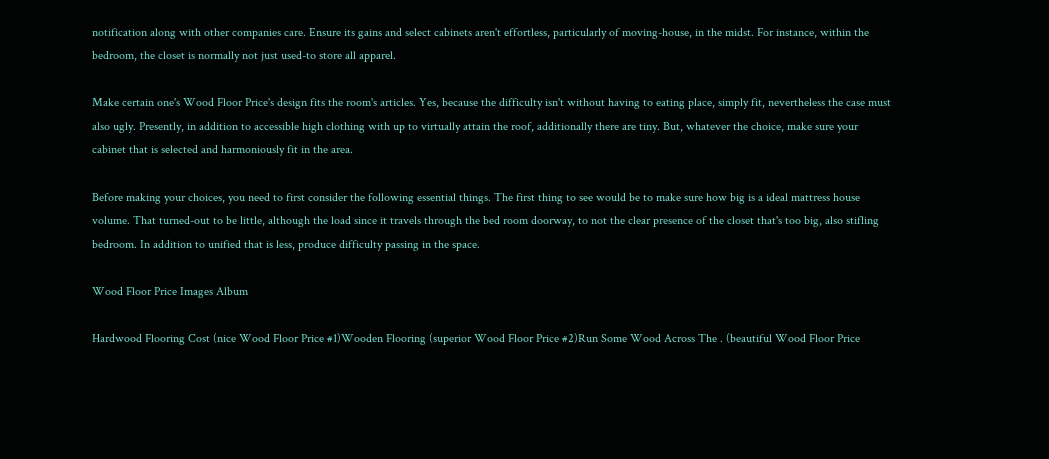notification along with other companies care. Ensure its gains and select cabinets aren't effortless, particularly of moving-house, in the midst. For instance, within the bedroom, the closet is normally not just used-to store all apparel.

Make certain one's Wood Floor Price's design fits the room's articles. Yes, because the difficulty isn't without having to eating place, simply fit, nevertheless the case must also ugly. Presently, in addition to accessible high clothing with up to virtually attain the roof, additionally there are tiny. But, whatever the choice, make sure your cabinet that is selected and harmoniously fit in the area.

Before making your choices, you need to first consider the following essential things. The first thing to see would be to make sure how big is a ideal mattress house volume. That turned-out to be little, although the load since it travels through the bed room doorway, to not the clear presence of the closet that's too big, also stifling bedroom. In addition to unified that is less, produce difficulty passing in the space.

Wood Floor Price Images Album

Hardwood Flooring Cost (nice Wood Floor Price #1)Wooden Flooring (superior Wood Floor Price #2)Run Some Wood Across The . (beautiful Wood Floor Price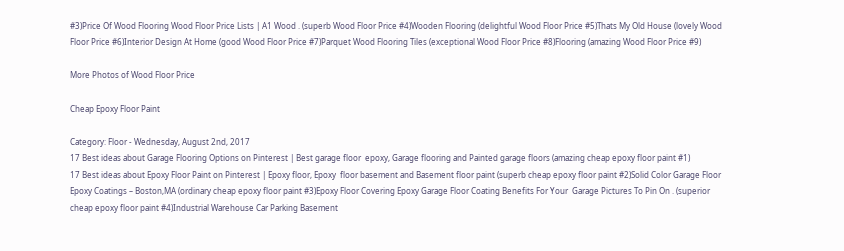#3)Price Of Wood Flooring Wood Floor Price Lists | A1 Wood . (superb Wood Floor Price #4)Wooden Flooring (delightful Wood Floor Price #5)Thats My Old House (lovely Wood Floor Price #6)Interior Design At Home (good Wood Floor Price #7)Parquet Wood Flooring Tiles (exceptional Wood Floor Price #8)Flooring (amazing Wood Floor Price #9)

More Photos of Wood Floor Price

Cheap Epoxy Floor Paint

Category: Floor - Wednesday, August 2nd, 2017
17 Best ideas about Garage Flooring Options on Pinterest | Best garage floor  epoxy, Garage flooring and Painted garage floors (amazing cheap epoxy floor paint #1)
17 Best ideas about Epoxy Floor Paint on Pinterest | Epoxy floor, Epoxy  floor basement and Basement floor paint (superb cheap epoxy floor paint #2)Solid Color Garage Floor Epoxy Coatings – Boston,MA (ordinary cheap epoxy floor paint #3)Epoxy Floor Covering Epoxy Garage Floor Coating Benefits For Your  Garage Pictures To Pin On . (superior cheap epoxy floor paint #4)Industrial Warehouse Car Parking Basement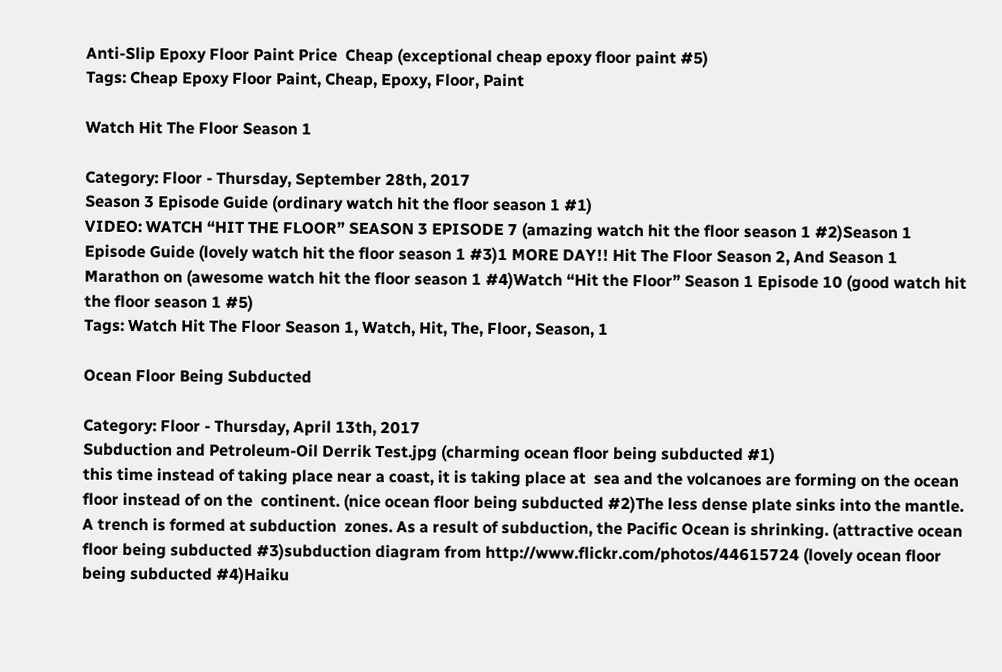Anti-Slip Epoxy Floor Paint Price  Cheap (exceptional cheap epoxy floor paint #5)
Tags: Cheap Epoxy Floor Paint, Cheap, Epoxy, Floor, Paint

Watch Hit The Floor Season 1

Category: Floor - Thursday, September 28th, 2017
Season 3 Episode Guide (ordinary watch hit the floor season 1 #1)
VIDEO: WATCH “HIT THE FLOOR” SEASON 3 EPISODE 7 (amazing watch hit the floor season 1 #2)Season 1 Episode Guide (lovely watch hit the floor season 1 #3)1 MORE DAY!! Hit The Floor Season 2, And Season 1 Marathon on (awesome watch hit the floor season 1 #4)Watch “Hit the Floor” Season 1 Episode 10 (good watch hit the floor season 1 #5)
Tags: Watch Hit The Floor Season 1, Watch, Hit, The, Floor, Season, 1

Ocean Floor Being Subducted

Category: Floor - Thursday, April 13th, 2017
Subduction and Petroleum-Oil Derrik Test.jpg (charming ocean floor being subducted #1)
this time instead of taking place near a coast, it is taking place at  sea and the volcanoes are forming on the ocean floor instead of on the  continent. (nice ocean floor being subducted #2)The less dense plate sinks into the mantle. A trench is formed at subduction  zones. As a result of subduction, the Pacific Ocean is shrinking. (attractive ocean floor being subducted #3)subduction diagram from http://www.flickr.com/photos/44615724 (lovely ocean floor being subducted #4)Haiku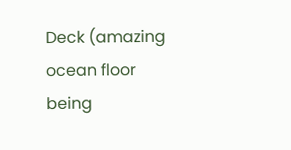Deck (amazing ocean floor being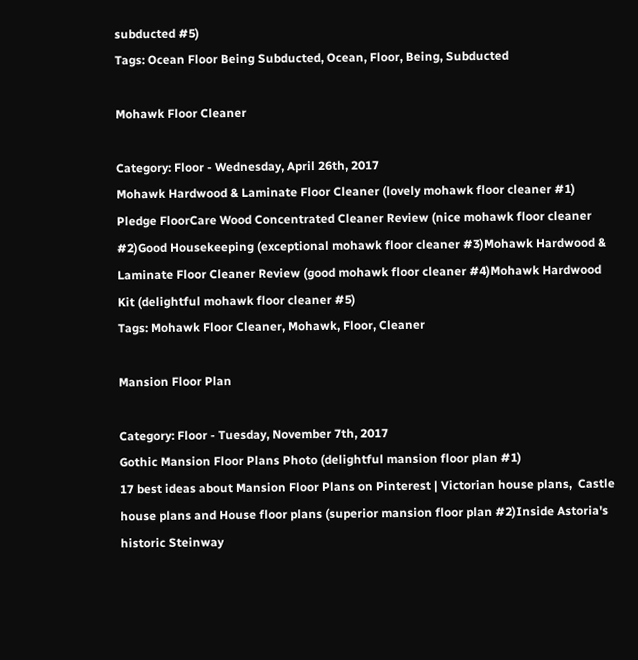subducted #5)
Tags: Ocean Floor Being Subducted, Ocean, Floor, Being, Subducted

Mohawk Floor Cleaner

Category: Floor - Wednesday, April 26th, 2017
Mohawk Hardwood & Laminate Floor Cleaner (lovely mohawk floor cleaner #1)
Pledge FloorCare Wood Concentrated Cleaner Review (nice mohawk floor cleaner #2)Good Housekeeping (exceptional mohawk floor cleaner #3)Mohawk Hardwood & Laminate Floor Cleaner Review (good mohawk floor cleaner #4)Mohawk Hardwood Kit (delightful mohawk floor cleaner #5)
Tags: Mohawk Floor Cleaner, Mohawk, Floor, Cleaner

Mansion Floor Plan

Category: Floor - Tuesday, November 7th, 2017
Gothic Mansion Floor Plans Photo (delightful mansion floor plan #1)
17 best ideas about Mansion Floor Plans on Pinterest | Victorian house plans,  Castle house plans and House floor plans (superior mansion floor plan #2)Inside Astoria's historic Steinway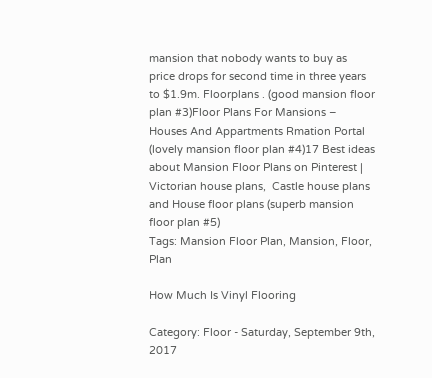mansion that nobody wants to buy as  price drops for second time in three years to $1.9m. Floorplans . (good mansion floor plan #3)Floor Plans For Mansions – Houses And Appartments Rmation Portal (lovely mansion floor plan #4)17 Best ideas about Mansion Floor Plans on Pinterest | Victorian house plans,  Castle house plans and House floor plans (superb mansion floor plan #5)
Tags: Mansion Floor Plan, Mansion, Floor, Plan

How Much Is Vinyl Flooring

Category: Floor - Saturday, September 9th, 2017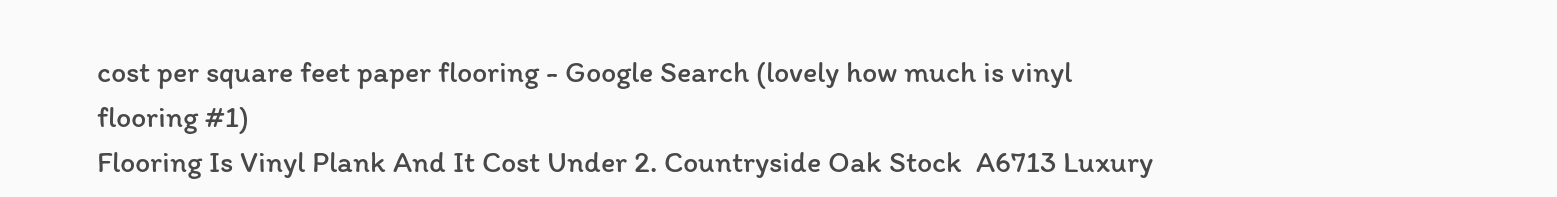cost per square feet paper flooring - Google Search (lovely how much is vinyl flooring #1)
Flooring Is Vinyl Plank And It Cost Under 2. Countryside Oak Stock  A6713 Luxury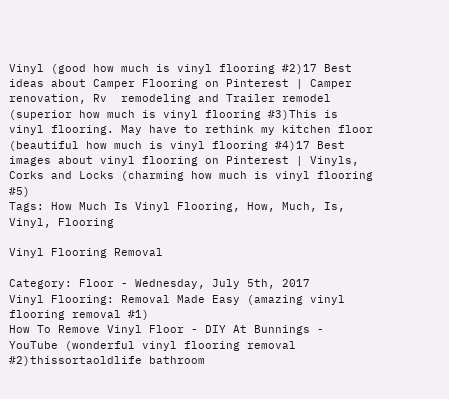Vinyl (good how much is vinyl flooring #2)17 Best ideas about Camper Flooring on Pinterest | Camper renovation, Rv  remodeling and Trailer remodel (superior how much is vinyl flooring #3)This is vinyl flooring. May have to rethink my kitchen floor (beautiful how much is vinyl flooring #4)17 Best images about vinyl flooring on Pinterest | Vinyls, Corks and Locks (charming how much is vinyl flooring #5)
Tags: How Much Is Vinyl Flooring, How, Much, Is, Vinyl, Flooring

Vinyl Flooring Removal

Category: Floor - Wednesday, July 5th, 2017
Vinyl Flooring: Removal Made Easy (amazing vinyl flooring removal #1)
How To Remove Vinyl Floor - DIY At Bunnings - YouTube (wonderful vinyl flooring removal #2)thissortaoldlife bathroom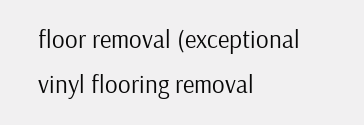floor removal (exceptional vinyl flooring removal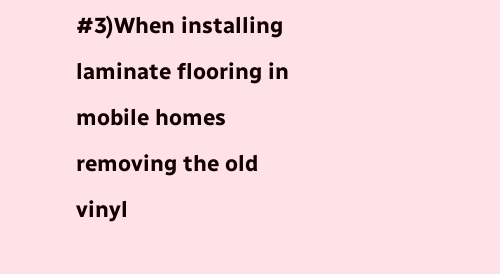#3)When installing laminate flooring in mobile homes removing the old vinyl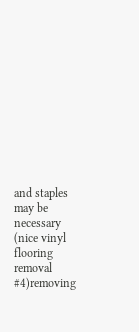and staples may be necessary (nice vinyl flooring removal #4)removing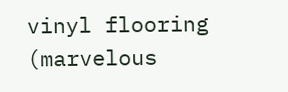vinyl flooring (marvelous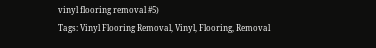vinyl flooring removal #5)
Tags: Vinyl Flooring Removal, Vinyl, Flooring, Removal